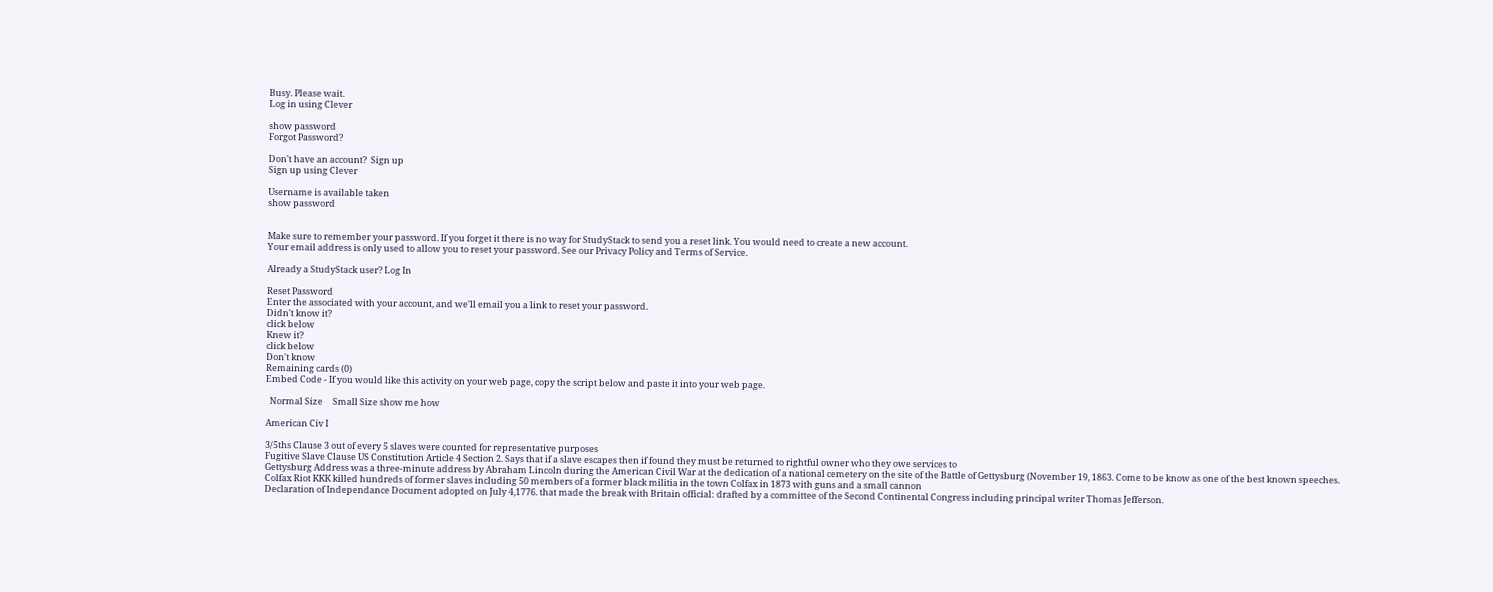Busy. Please wait.
Log in using Clever

show password
Forgot Password?

Don't have an account?  Sign up
Sign up using Clever

Username is available taken
show password


Make sure to remember your password. If you forget it there is no way for StudyStack to send you a reset link. You would need to create a new account.
Your email address is only used to allow you to reset your password. See our Privacy Policy and Terms of Service.

Already a StudyStack user? Log In

Reset Password
Enter the associated with your account, and we'll email you a link to reset your password.
Didn't know it?
click below
Knew it?
click below
Don't know
Remaining cards (0)
Embed Code - If you would like this activity on your web page, copy the script below and paste it into your web page.

  Normal Size     Small Size show me how

American Civ I

3/5ths Clause 3 out of every 5 slaves were counted for representative purposes
Fugitive Slave Clause US Constitution Article 4 Section 2. Says that if a slave escapes then if found they must be returned to rightful owner who they owe services to
Gettysburg Address was a three-minute address by Abraham Lincoln during the American Civil War at the dedication of a national cemetery on the site of the Battle of Gettysburg (November 19, 1863. Come to be know as one of the best known speeches.
Colfax Riot KKK killed hundreds of former slaves including 50 members of a former black militia in the town Colfax in 1873 with guns and a small cannon
Declaration of Independance Document adopted on July 4,1776. that made the break with Britain official: drafted by a committee of the Second Continental Congress including principal writer Thomas Jefferson.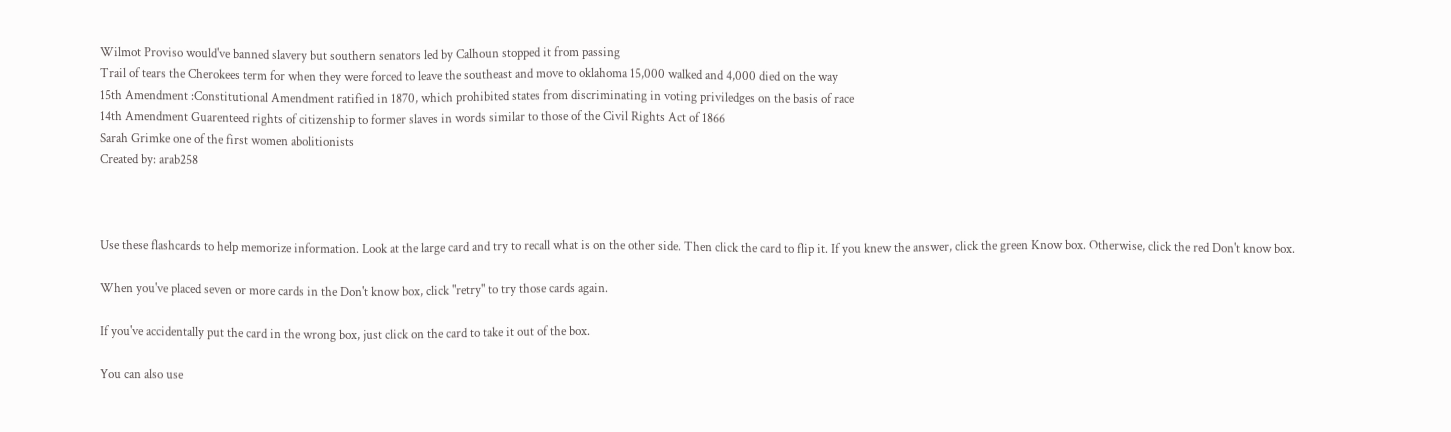Wilmot Proviso would've banned slavery but southern senators led by Calhoun stopped it from passing
Trail of tears the Cherokees term for when they were forced to leave the southeast and move to oklahoma 15,000 walked and 4,000 died on the way
15th Amendment :Constitutional Amendment ratified in 1870, which prohibited states from discriminating in voting priviledges on the basis of race
14th Amendment Guarenteed rights of citizenship to former slaves in words similar to those of the Civil Rights Act of 1866
Sarah Grimke one of the first women abolitionists
Created by: arab258



Use these flashcards to help memorize information. Look at the large card and try to recall what is on the other side. Then click the card to flip it. If you knew the answer, click the green Know box. Otherwise, click the red Don't know box.

When you've placed seven or more cards in the Don't know box, click "retry" to try those cards again.

If you've accidentally put the card in the wrong box, just click on the card to take it out of the box.

You can also use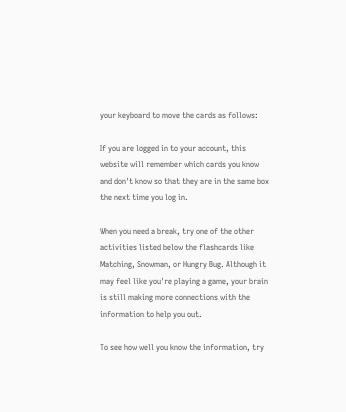your keyboard to move the cards as follows:

If you are logged in to your account, this website will remember which cards you know and don't know so that they are in the same box the next time you log in.

When you need a break, try one of the other activities listed below the flashcards like Matching, Snowman, or Hungry Bug. Although it may feel like you're playing a game, your brain is still making more connections with the information to help you out.

To see how well you know the information, try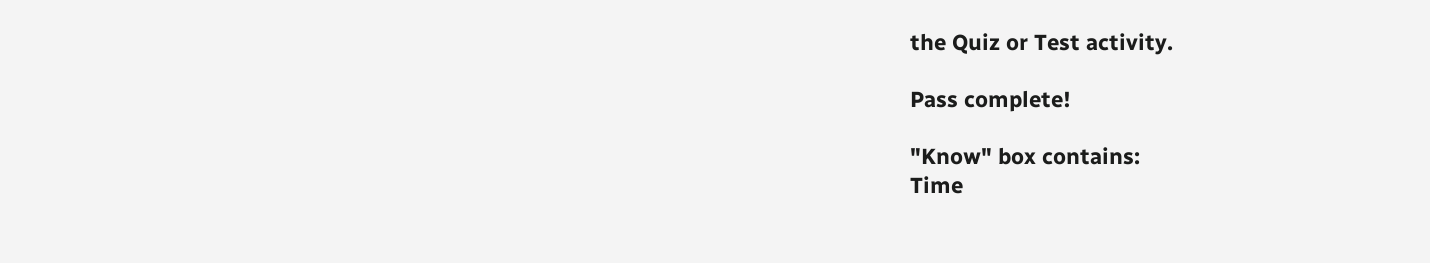the Quiz or Test activity.

Pass complete!

"Know" box contains:
Time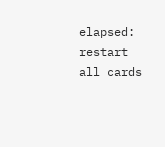elapsed:
restart all cards